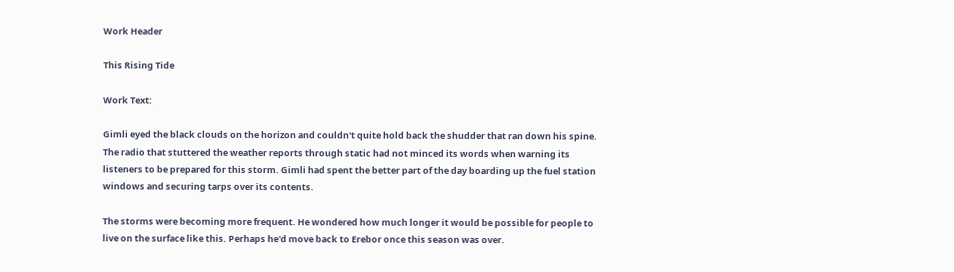Work Header

This Rising Tide

Work Text:

Gimli eyed the black clouds on the horizon and couldn't quite hold back the shudder that ran down his spine. The radio that stuttered the weather reports through static had not minced its words when warning its listeners to be prepared for this storm. Gimli had spent the better part of the day boarding up the fuel station windows and securing tarps over its contents.

The storms were becoming more frequent. He wondered how much longer it would be possible for people to live on the surface like this. Perhaps he'd move back to Erebor once this season was over.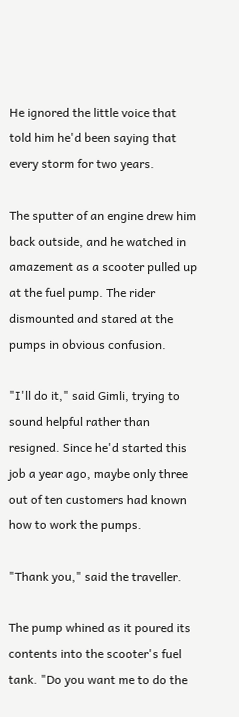He ignored the little voice that told him he'd been saying that every storm for two years.

The sputter of an engine drew him back outside, and he watched in amazement as a scooter pulled up at the fuel pump. The rider dismounted and stared at the pumps in obvious confusion.

"I'll do it," said Gimli, trying to sound helpful rather than resigned. Since he'd started this job a year ago, maybe only three out of ten customers had known how to work the pumps.

"Thank you," said the traveller.

The pump whined as it poured its contents into the scooter's fuel tank. "Do you want me to do the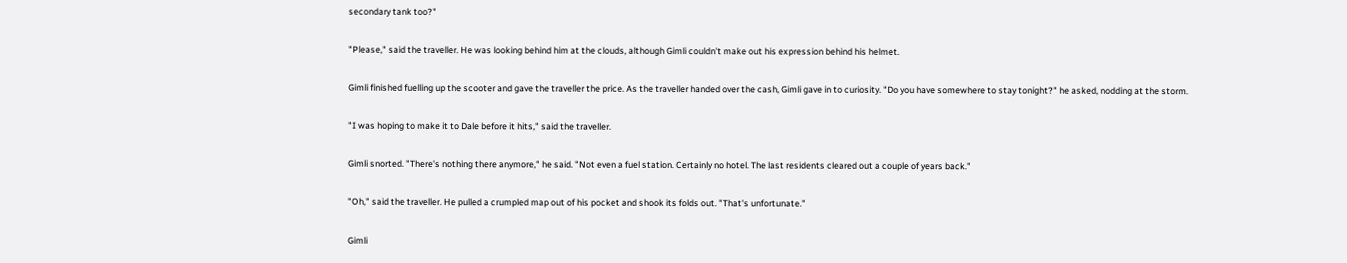secondary tank too?"

"Please," said the traveller. He was looking behind him at the clouds, although Gimli couldn't make out his expression behind his helmet.

Gimli finished fuelling up the scooter and gave the traveller the price. As the traveller handed over the cash, Gimli gave in to curiosity. "Do you have somewhere to stay tonight?" he asked, nodding at the storm.

"I was hoping to make it to Dale before it hits," said the traveller.

Gimli snorted. "There's nothing there anymore," he said. "Not even a fuel station. Certainly no hotel. The last residents cleared out a couple of years back."

"Oh," said the traveller. He pulled a crumpled map out of his pocket and shook its folds out. "That's unfortunate."

Gimli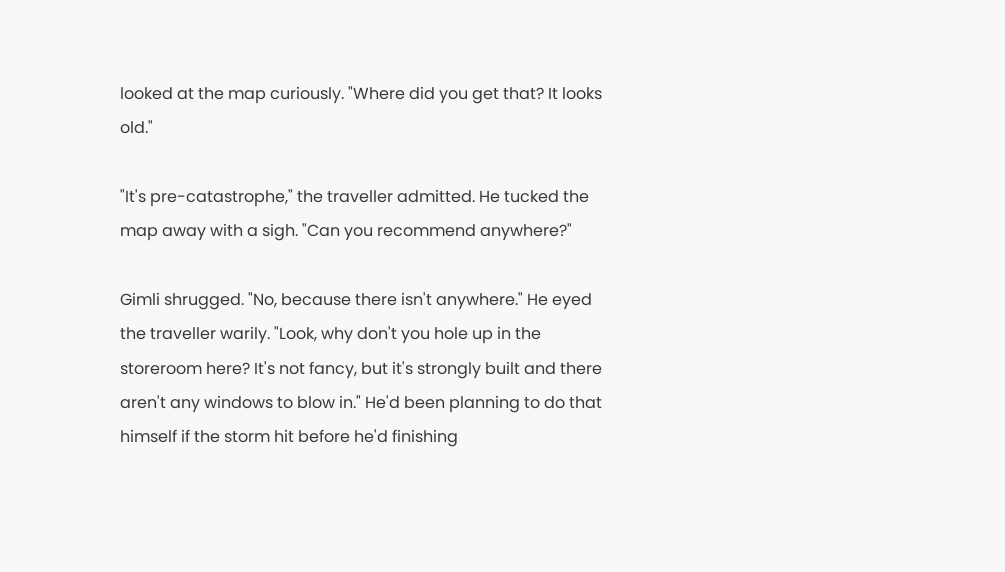looked at the map curiously. "Where did you get that? It looks old."

"It's pre-catastrophe," the traveller admitted. He tucked the map away with a sigh. "Can you recommend anywhere?"

Gimli shrugged. "No, because there isn't anywhere." He eyed the traveller warily. "Look, why don't you hole up in the storeroom here? It's not fancy, but it's strongly built and there aren't any windows to blow in." He'd been planning to do that himself if the storm hit before he'd finishing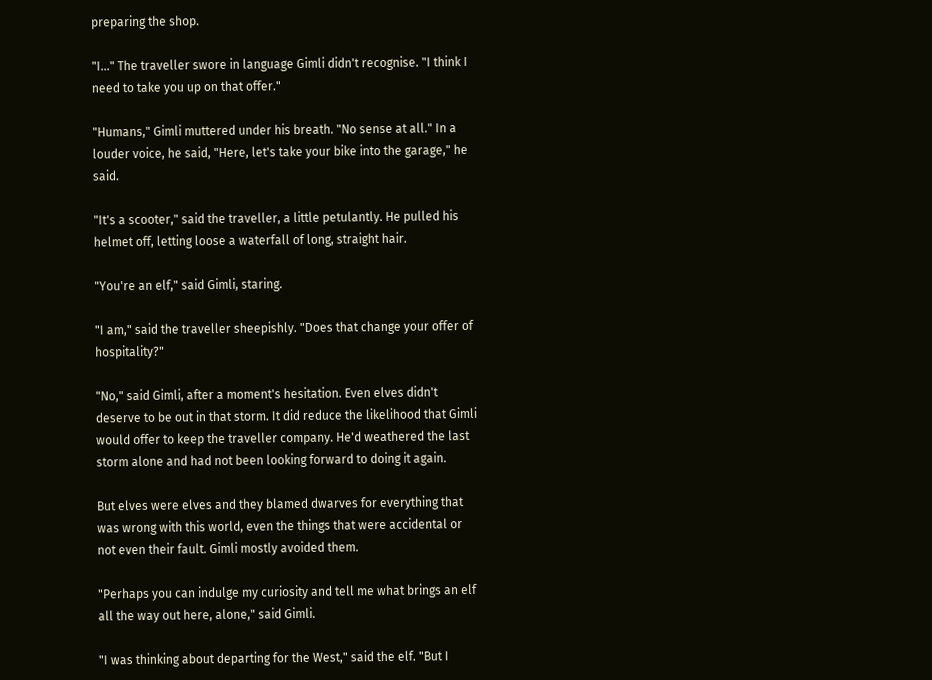preparing the shop.

"I..." The traveller swore in language Gimli didn't recognise. "I think I need to take you up on that offer."

"Humans," Gimli muttered under his breath. "No sense at all." In a louder voice, he said, "Here, let's take your bike into the garage," he said.

"It's a scooter," said the traveller, a little petulantly. He pulled his helmet off, letting loose a waterfall of long, straight hair.

"You're an elf," said Gimli, staring.

"I am," said the traveller sheepishly. "Does that change your offer of hospitality?"

"No," said Gimli, after a moment's hesitation. Even elves didn't deserve to be out in that storm. It did reduce the likelihood that Gimli would offer to keep the traveller company. He'd weathered the last storm alone and had not been looking forward to doing it again.

But elves were elves and they blamed dwarves for everything that was wrong with this world, even the things that were accidental or not even their fault. Gimli mostly avoided them.

"Perhaps you can indulge my curiosity and tell me what brings an elf all the way out here, alone," said Gimli.

"I was thinking about departing for the West," said the elf. "But I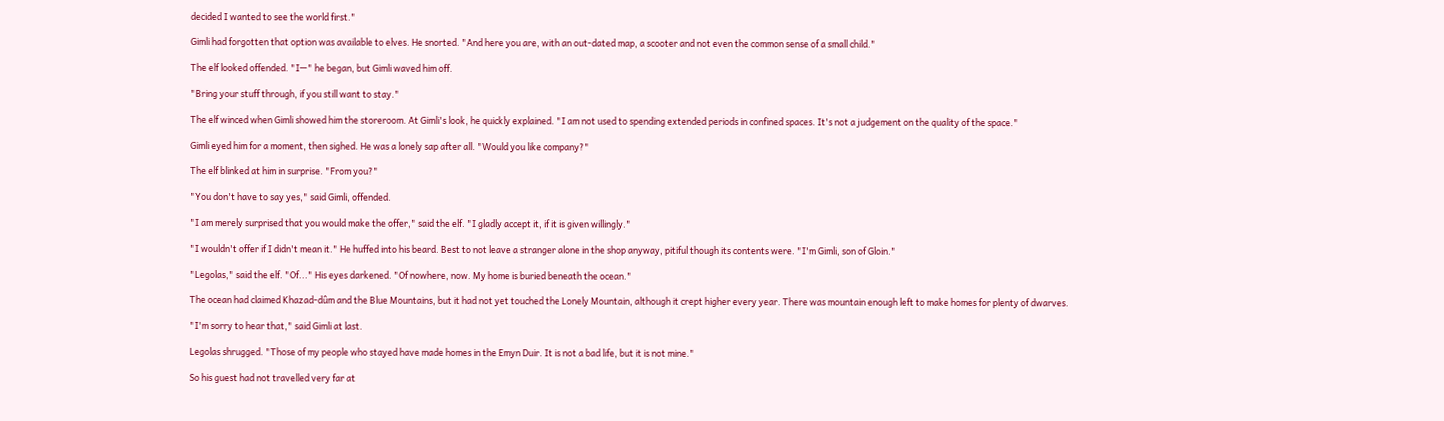decided I wanted to see the world first."

Gimli had forgotten that option was available to elves. He snorted. "And here you are, with an out-dated map, a scooter and not even the common sense of a small child."

The elf looked offended. "I—" he began, but Gimli waved him off.

"Bring your stuff through, if you still want to stay."

The elf winced when Gimli showed him the storeroom. At Gimli's look, he quickly explained. "I am not used to spending extended periods in confined spaces. It's not a judgement on the quality of the space."

Gimli eyed him for a moment, then sighed. He was a lonely sap after all. "Would you like company?"

The elf blinked at him in surprise. "From you?"

"You don't have to say yes," said Gimli, offended.

"I am merely surprised that you would make the offer," said the elf. "I gladly accept it, if it is given willingly."

"I wouldn't offer if I didn't mean it." He huffed into his beard. Best to not leave a stranger alone in the shop anyway, pitiful though its contents were. "I'm Gimli, son of Gloin."

"Legolas," said the elf. "Of..." His eyes darkened. "Of nowhere, now. My home is buried beneath the ocean."

The ocean had claimed Khazad-dûm and the Blue Mountains, but it had not yet touched the Lonely Mountain, although it crept higher every year. There was mountain enough left to make homes for plenty of dwarves.

"I'm sorry to hear that," said Gimli at last.

Legolas shrugged. "Those of my people who stayed have made homes in the Emyn Duir. It is not a bad life, but it is not mine."

So his guest had not travelled very far at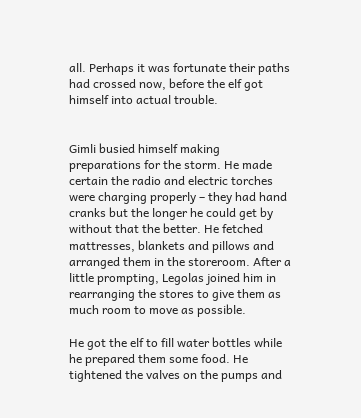all. Perhaps it was fortunate their paths had crossed now, before the elf got himself into actual trouble.


Gimli busied himself making preparations for the storm. He made certain the radio and electric torches were charging properly – they had hand cranks but the longer he could get by without that the better. He fetched mattresses, blankets and pillows and arranged them in the storeroom. After a little prompting, Legolas joined him in rearranging the stores to give them as much room to move as possible.

He got the elf to fill water bottles while he prepared them some food. He tightened the valves on the pumps and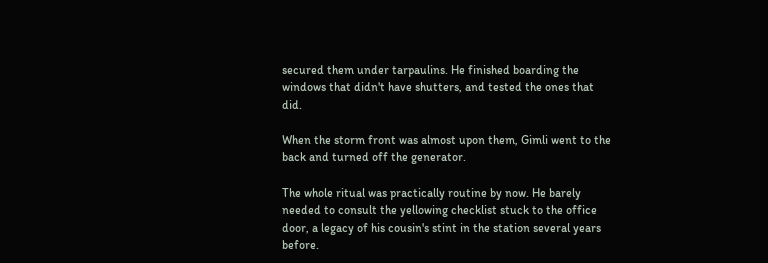secured them under tarpaulins. He finished boarding the windows that didn't have shutters, and tested the ones that did.

When the storm front was almost upon them, Gimli went to the back and turned off the generator.

The whole ritual was practically routine by now. He barely needed to consult the yellowing checklist stuck to the office door, a legacy of his cousin's stint in the station several years before.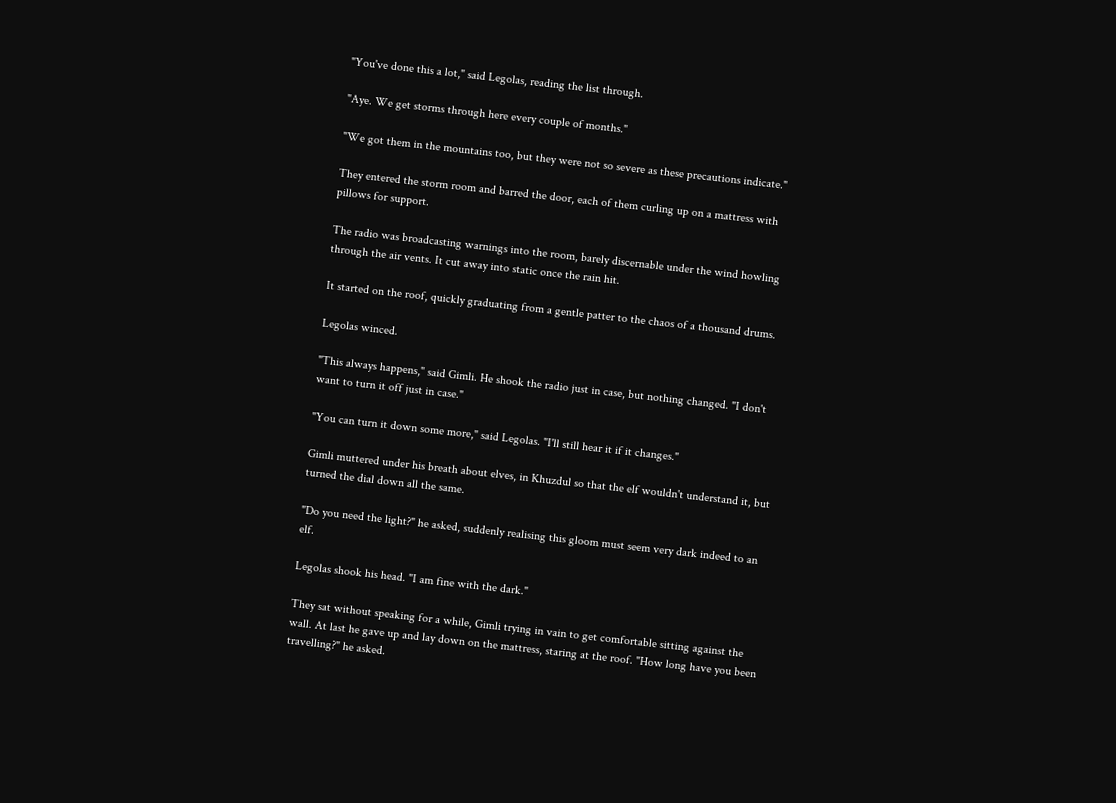"You've done this a lot," said Legolas, reading the list through.

"Aye. We get storms through here every couple of months."

"We got them in the mountains too, but they were not so severe as these precautions indicate."

They entered the storm room and barred the door, each of them curling up on a mattress with pillows for support.

The radio was broadcasting warnings into the room, barely discernable under the wind howling through the air vents. It cut away into static once the rain hit.

It started on the roof, quickly graduating from a gentle patter to the chaos of a thousand drums.

Legolas winced.

"This always happens," said Gimli. He shook the radio just in case, but nothing changed. "I don't want to turn it off just in case."

"You can turn it down some more," said Legolas. "I'll still hear it if it changes."

Gimli muttered under his breath about elves, in Khuzdul so that the elf wouldn't understand it, but turned the dial down all the same.

"Do you need the light?" he asked, suddenly realising this gloom must seem very dark indeed to an elf.

Legolas shook his head. "I am fine with the dark."

They sat without speaking for a while, Gimli trying in vain to get comfortable sitting against the wall. At last he gave up and lay down on the mattress, staring at the roof. "How long have you been travelling?" he asked.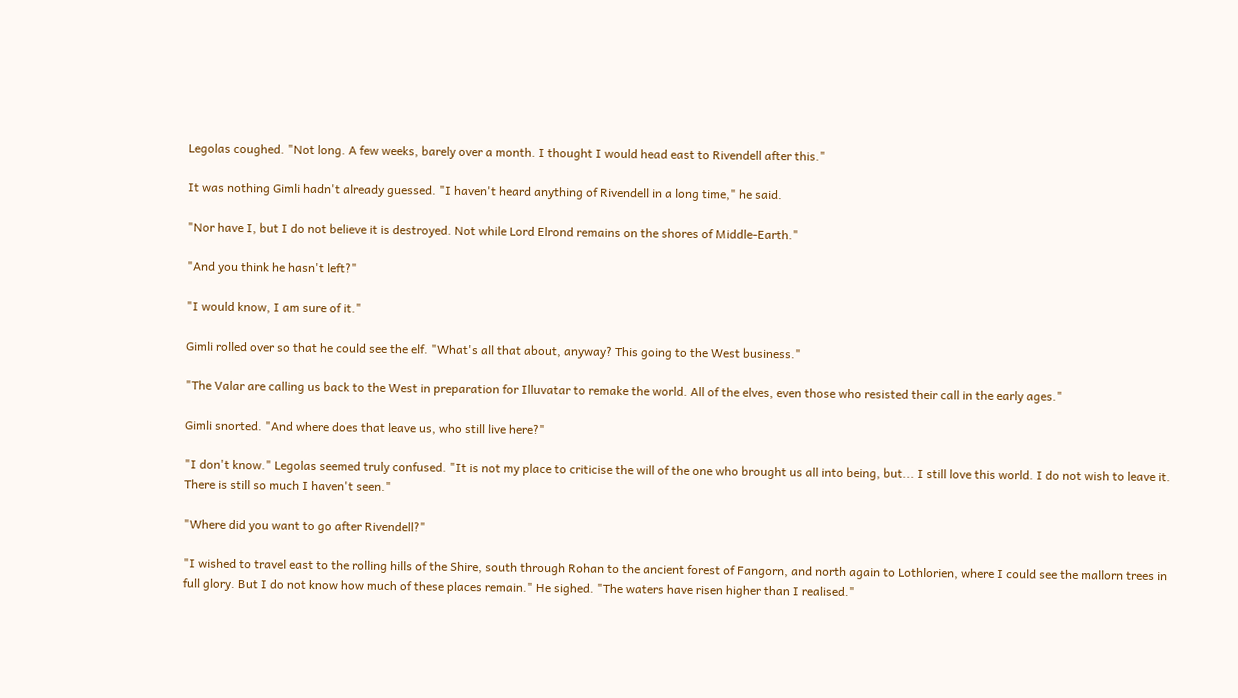Legolas coughed. "Not long. A few weeks, barely over a month. I thought I would head east to Rivendell after this."

It was nothing Gimli hadn't already guessed. "I haven't heard anything of Rivendell in a long time," he said.

"Nor have I, but I do not believe it is destroyed. Not while Lord Elrond remains on the shores of Middle-Earth."

"And you think he hasn't left?"

"I would know, I am sure of it."

Gimli rolled over so that he could see the elf. "What's all that about, anyway? This going to the West business."

"The Valar are calling us back to the West in preparation for Illuvatar to remake the world. All of the elves, even those who resisted their call in the early ages."

Gimli snorted. "And where does that leave us, who still live here?"

"I don't know." Legolas seemed truly confused. "It is not my place to criticise the will of the one who brought us all into being, but... I still love this world. I do not wish to leave it. There is still so much I haven't seen."

"Where did you want to go after Rivendell?"

"I wished to travel east to the rolling hills of the Shire, south through Rohan to the ancient forest of Fangorn, and north again to Lothlorien, where I could see the mallorn trees in full glory. But I do not know how much of these places remain." He sighed. "The waters have risen higher than I realised."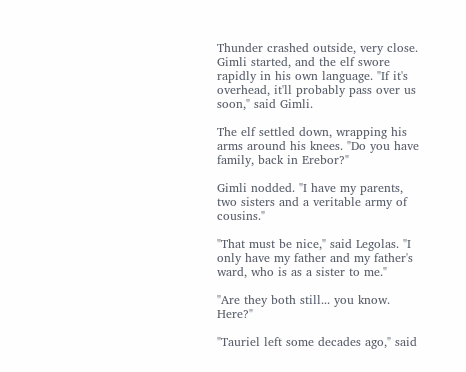Thunder crashed outside, very close. Gimli started, and the elf swore rapidly in his own language. "If it's overhead, it'll probably pass over us soon," said Gimli.

The elf settled down, wrapping his arms around his knees. "Do you have family, back in Erebor?"

Gimli nodded. "I have my parents, two sisters and a veritable army of cousins."

"That must be nice," said Legolas. "I only have my father and my father's ward, who is as a sister to me."

"Are they both still... you know. Here?"

"Tauriel left some decades ago," said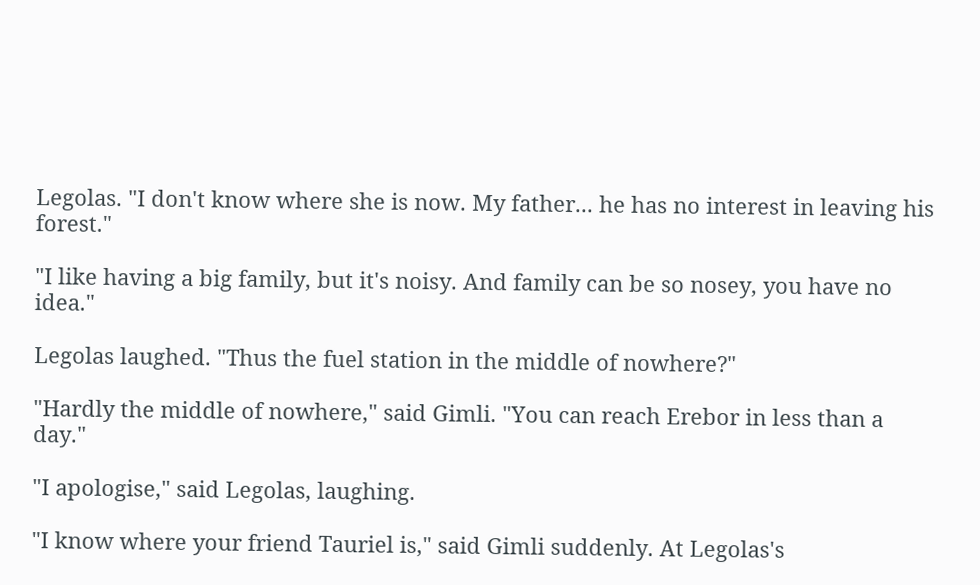Legolas. "I don't know where she is now. My father... he has no interest in leaving his forest."

"I like having a big family, but it's noisy. And family can be so nosey, you have no idea."

Legolas laughed. "Thus the fuel station in the middle of nowhere?"

"Hardly the middle of nowhere," said Gimli. "You can reach Erebor in less than a day."

"I apologise," said Legolas, laughing.

"I know where your friend Tauriel is," said Gimli suddenly. At Legolas's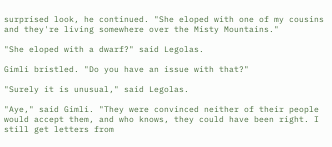surprised look, he continued. "She eloped with one of my cousins and they're living somewhere over the Misty Mountains."

"She eloped with a dwarf?" said Legolas.

Gimli bristled. "Do you have an issue with that?"

"Surely it is unusual," said Legolas.

"Aye," said Gimli. "They were convinced neither of their people would accept them, and who knows, they could have been right. I still get letters from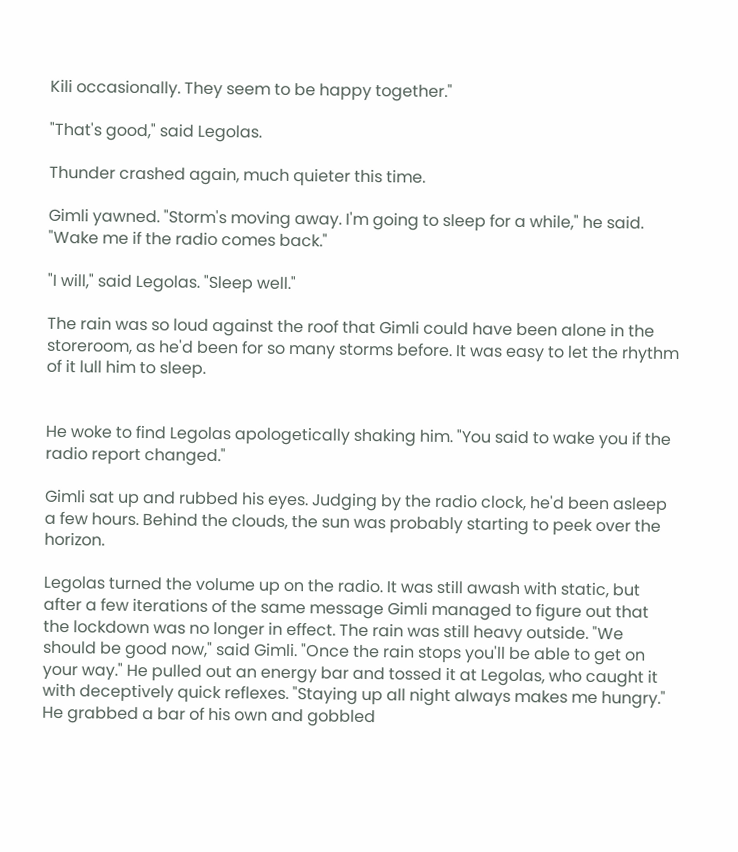Kili occasionally. They seem to be happy together."

"That's good," said Legolas.

Thunder crashed again, much quieter this time.

Gimli yawned. "Storm's moving away. I'm going to sleep for a while," he said. "Wake me if the radio comes back."

"I will," said Legolas. "Sleep well."

The rain was so loud against the roof that Gimli could have been alone in the storeroom, as he'd been for so many storms before. It was easy to let the rhythm of it lull him to sleep.


He woke to find Legolas apologetically shaking him. "You said to wake you if the radio report changed."

Gimli sat up and rubbed his eyes. Judging by the radio clock, he'd been asleep a few hours. Behind the clouds, the sun was probably starting to peek over the horizon.

Legolas turned the volume up on the radio. It was still awash with static, but after a few iterations of the same message Gimli managed to figure out that the lockdown was no longer in effect. The rain was still heavy outside. "We should be good now," said Gimli. "Once the rain stops you'll be able to get on your way." He pulled out an energy bar and tossed it at Legolas, who caught it with deceptively quick reflexes. "Staying up all night always makes me hungry." He grabbed a bar of his own and gobbled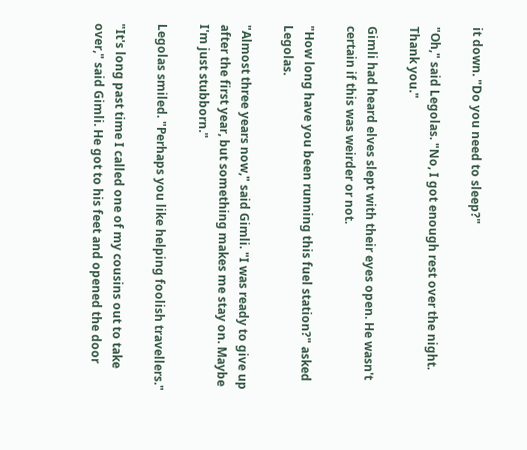it down. "Do you need to sleep?"

"Oh," said Legolas. "No, I got enough rest over the night. Thank you."

Gimli had heard elves slept with their eyes open. He wasn't certain if this was weirder or not.

"How long have you been running this fuel station?" asked Legolas.

"Almost three years now," said Gimli. "I was ready to give up after the first year, but something makes me stay on. Maybe I'm just stubborn."

Legolas smiled. "Perhaps you like helping foolish travellers."

"It's long past time I called one of my cousins out to take over," said Gimli. He got to his feet and opened the door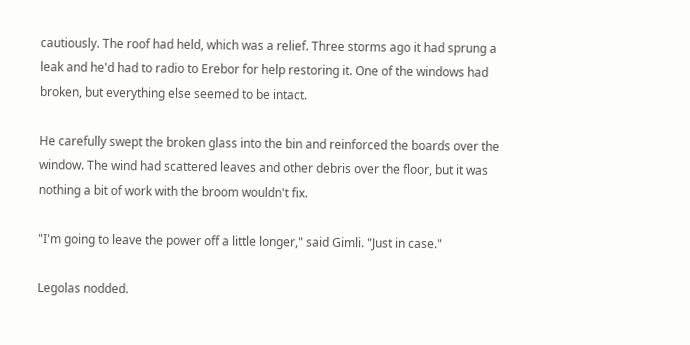cautiously. The roof had held, which was a relief. Three storms ago it had sprung a leak and he'd had to radio to Erebor for help restoring it. One of the windows had broken, but everything else seemed to be intact.

He carefully swept the broken glass into the bin and reinforced the boards over the window. The wind had scattered leaves and other debris over the floor, but it was nothing a bit of work with the broom wouldn't fix.

"I'm going to leave the power off a little longer," said Gimli. "Just in case."

Legolas nodded.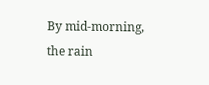By mid-morning, the rain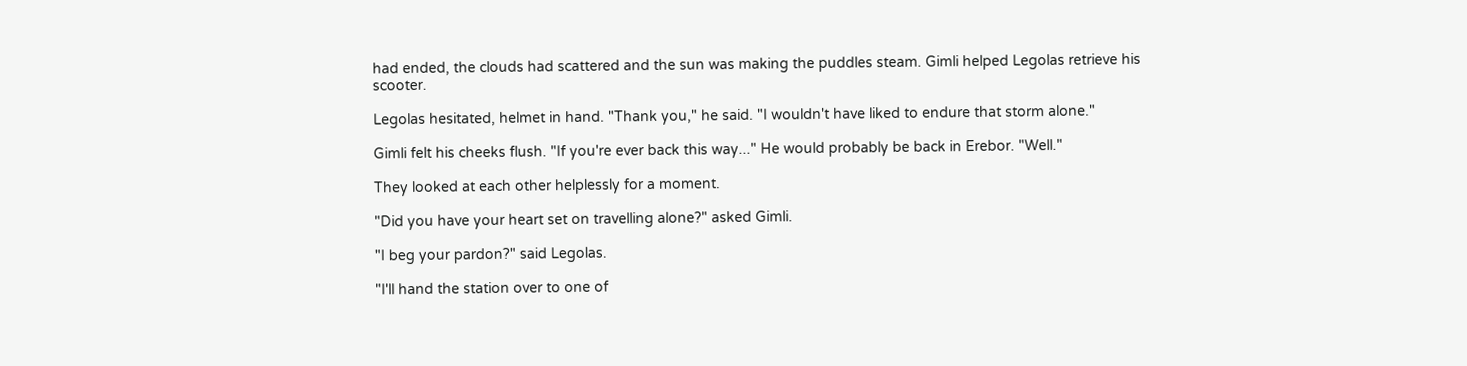had ended, the clouds had scattered and the sun was making the puddles steam. Gimli helped Legolas retrieve his scooter.

Legolas hesitated, helmet in hand. "Thank you," he said. "I wouldn't have liked to endure that storm alone."

Gimli felt his cheeks flush. "If you're ever back this way..." He would probably be back in Erebor. "Well."

They looked at each other helplessly for a moment.

"Did you have your heart set on travelling alone?" asked Gimli.

"I beg your pardon?" said Legolas.

"I'll hand the station over to one of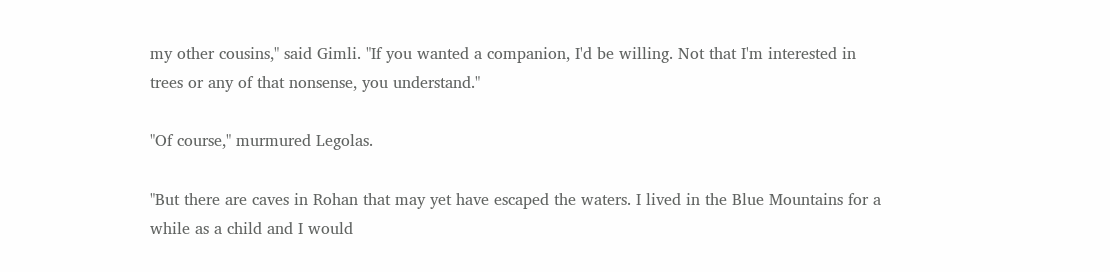my other cousins," said Gimli. "If you wanted a companion, I'd be willing. Not that I'm interested in trees or any of that nonsense, you understand."

"Of course," murmured Legolas.

"But there are caves in Rohan that may yet have escaped the waters. I lived in the Blue Mountains for a while as a child and I would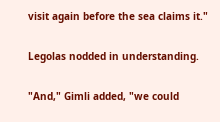visit again before the sea claims it."

Legolas nodded in understanding.

"And," Gimli added, "we could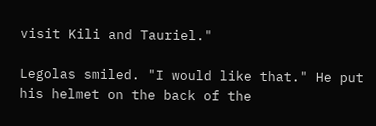visit Kili and Tauriel."

Legolas smiled. "I would like that." He put his helmet on the back of the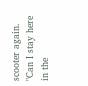scooter again. "Can I stay here in the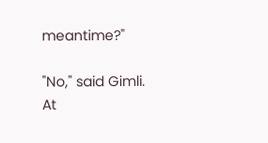meantime?"

"No," said Gimli. At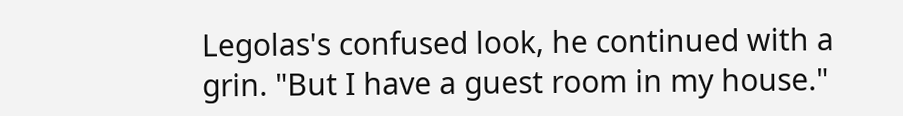Legolas's confused look, he continued with a grin. "But I have a guest room in my house."